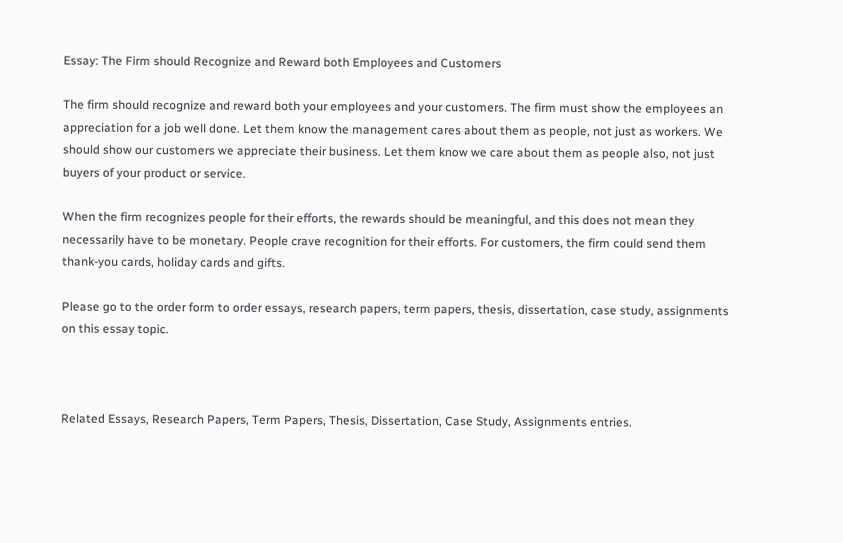Essay: The Firm should Recognize and Reward both Employees and Customers

The firm should recognize and reward both your employees and your customers. The firm must show the employees an appreciation for a job well done. Let them know the management cares about them as people, not just as workers. We should show our customers we appreciate their business. Let them know we care about them as people also, not just buyers of your product or service.

When the firm recognizes people for their efforts, the rewards should be meaningful, and this does not mean they necessarily have to be monetary. People crave recognition for their efforts. For customers, the firm could send them thank-you cards, holiday cards and gifts.

Please go to the order form to order essays, research papers, term papers, thesis, dissertation, case study, assignments on this essay topic.



Related Essays, Research Papers, Term Papers, Thesis, Dissertation, Case Study, Assignments entries.